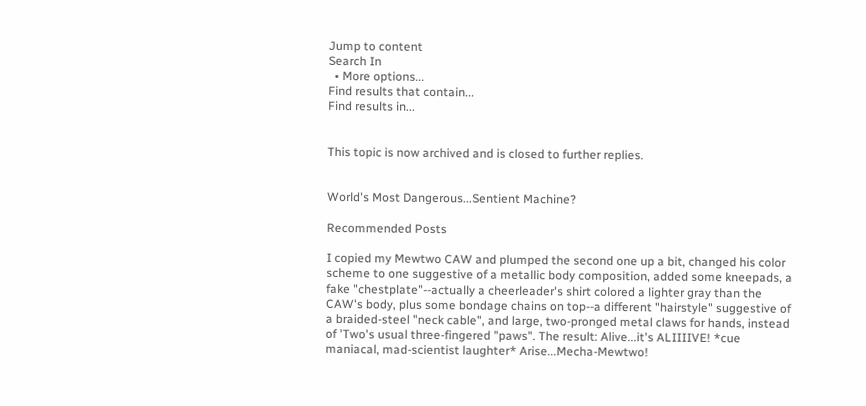Jump to content
Search In
  • More options...
Find results that contain...
Find results in...


This topic is now archived and is closed to further replies.


World's Most Dangerous...Sentient Machine?

Recommended Posts

I copied my Mewtwo CAW and plumped the second one up a bit, changed his color scheme to one suggestive of a metallic body composition, added some kneepads, a fake "chestplate"--actually a cheerleader's shirt colored a lighter gray than the CAW's body, plus some bondage chains on top--a different "hairstyle" suggestive of a braided-steel "neck cable", and large, two-pronged metal claws for hands, instead of 'Two's usual three-fingered "paws". The result: Alive...it's ALIIIIVE! *cue maniacal, mad-scientist laughter* Arise...Mecha-Mewtwo!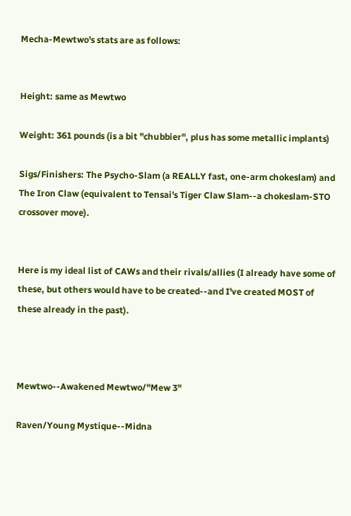Mecha-Mewtwo's stats are as follows:


Height: same as Mewtwo

Weight: 361 pounds (is a bit "chubbier", plus has some metallic implants)

Sigs/Finishers: The Psycho-Slam (a REALLY fast, one-arm chokeslam) and The Iron Claw (equivalent to Tensai's Tiger Claw Slam--a chokeslam-STO crossover move).


Here is my ideal list of CAWs and their rivals/allies (I already have some of these, but others would have to be created--and I've created MOST of these already in the past).



Mewtwo--Awakened Mewtwo/"Mew 3"

Raven/Young Mystique--Midna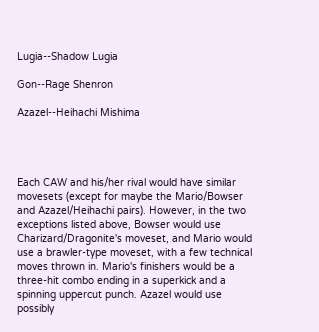Lugia--Shadow Lugia

Gon--Rage Shenron

Azazel--Heihachi Mishima




Each CAW and his/her rival would have similar movesets (except for maybe the Mario/Bowser and Azazel/Heihachi pairs). However, in the two exceptions listed above, Bowser would use Charizard/Dragonite's moveset, and Mario would use a brawler-type moveset, with a few technical moves thrown in. Mario's finishers would be a three-hit combo ending in a superkick and a spinning uppercut punch. Azazel would use possibly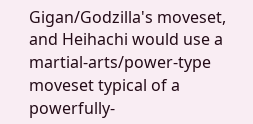Gigan/Godzilla's moveset, and Heihachi would use a martial-arts/power-type moveset typical of a powerfully-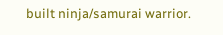built ninja/samurai warrior.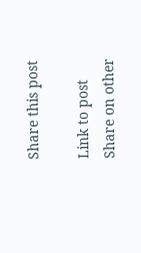Share this post

Link to post
Share on other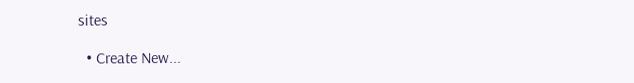sites

  • Create New...